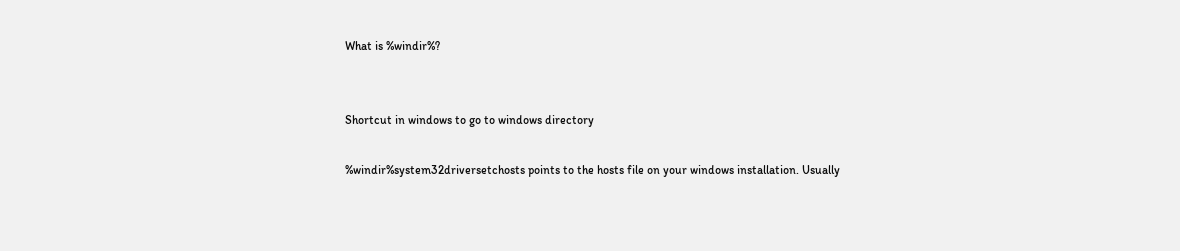What is %windir%?


Shortcut in windows to go to windows directory

%windir%system32driversetchosts points to the hosts file on your windows installation. Usually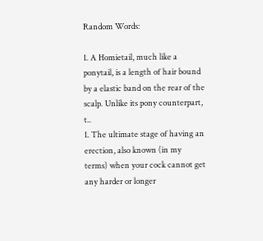Random Words:

1. A Homietail, much like a ponytail, is a length of hair bound by a elastic band on the rear of the scalp. Unlike its pony counterpart, t..
1. The ultimate stage of having an erection, also known (in my terms) when your cock cannot get any harder or longer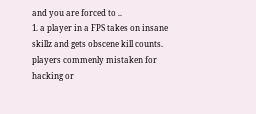and you are forced to ..
1. a player in a FPS takes on insane skillz and gets obscene kill counts. players commenly mistaken for hacking or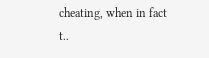cheating, when in fact t..